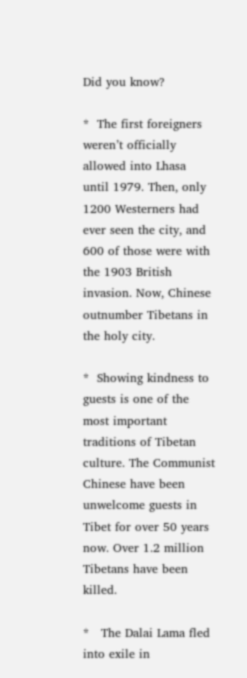Did you know?

*  The first foreigners weren’t officially allowed into Lhasa until 1979. Then, only 1200 Westerners had ever seen the city, and 600 of those were with the 1903 British invasion. Now, Chinese outnumber Tibetans in the holy city.

*  Showing kindness to guests is one of the most important traditions of Tibetan culture. The Communist Chinese have been unwelcome guests in Tibet for over 50 years now. Over 1.2 million Tibetans have been killed.

*   The Dalai Lama fled into exile in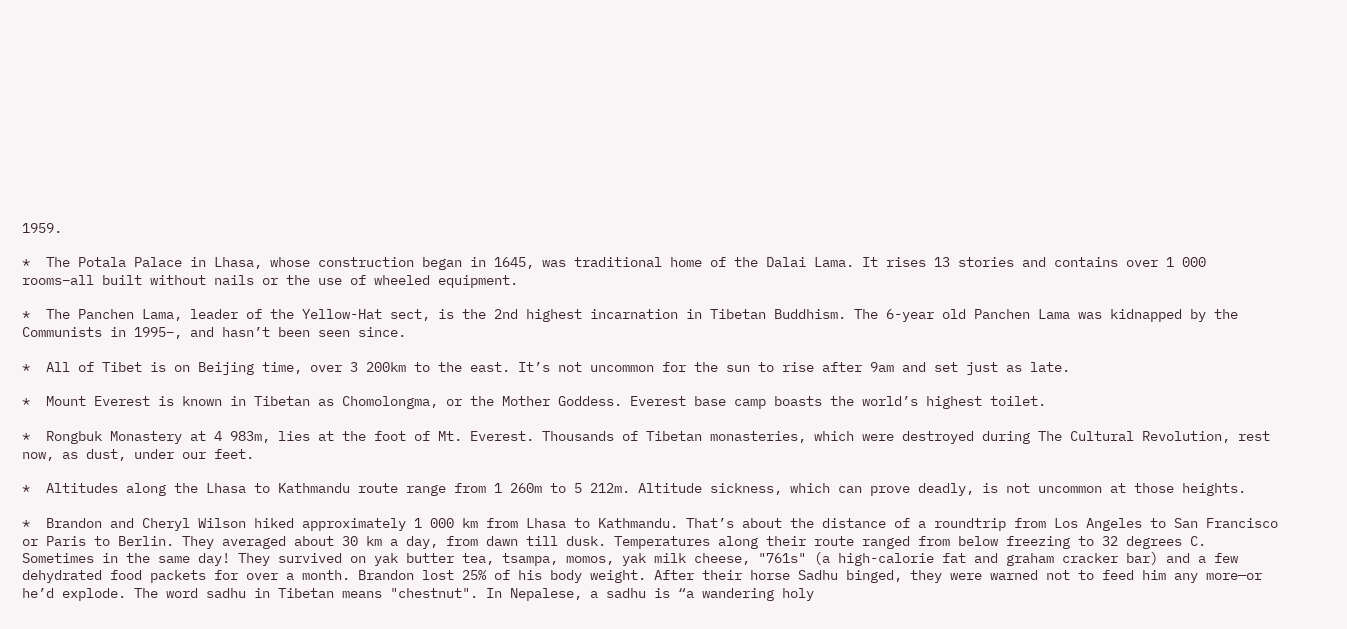1959.

*  The Potala Palace in Lhasa, whose construction began in 1645, was traditional home of the Dalai Lama. It rises 13 stories and contains over 1 000 rooms–all built without nails or the use of wheeled equipment.

*  The Panchen Lama, leader of the Yellow-Hat sect, is the 2nd highest incarnation in Tibetan Buddhism. The 6-year old Panchen Lama was kidnapped by the Communists in 1995–, and hasn’t been seen since.

*  All of Tibet is on Beijing time, over 3 200km to the east. It’s not uncommon for the sun to rise after 9am and set just as late.

*  Mount Everest is known in Tibetan as Chomolongma, or the Mother Goddess. Everest base camp boasts the world’s highest toilet.

*  Rongbuk Monastery at 4 983m, lies at the foot of Mt. Everest. Thousands of Tibetan monasteries, which were destroyed during The Cultural Revolution, rest now, as dust, under our feet.

*  Altitudes along the Lhasa to Kathmandu route range from 1 260m to 5 212m. Altitude sickness, which can prove deadly, is not uncommon at those heights.

*  Brandon and Cheryl Wilson hiked approximately 1 000 km from Lhasa to Kathmandu. That’s about the distance of a roundtrip from Los Angeles to San Francisco or Paris to Berlin. They averaged about 30 km a day, from dawn till dusk. Temperatures along their route ranged from below freezing to 32 degrees C. Sometimes in the same day! They survived on yak butter tea, tsampa, momos, yak milk cheese, "761s" (a high-calorie fat and graham cracker bar) and a few dehydrated food packets for over a month. Brandon lost 25% of his body weight. After their horse Sadhu binged, they were warned not to feed him any more—or he’d explode. The word sadhu in Tibetan means "chestnut". In Nepalese, a sadhu is “a wandering holy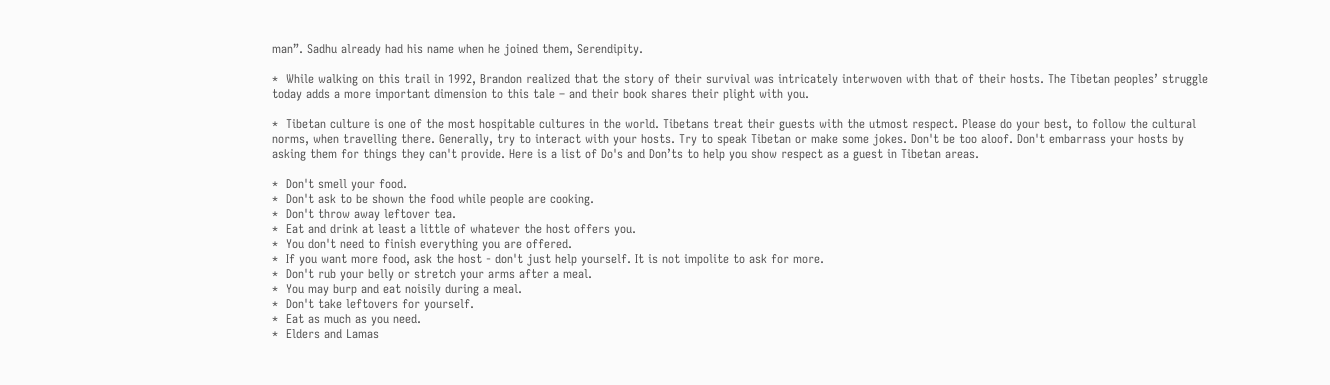man”. Sadhu already had his name when he joined them, Serendipity.

*  While walking on this trail in 1992, Brandon realized that the story of their survival was intricately interwoven with that of their hosts. The Tibetan peoples’ struggle today adds a more important dimension to this tale – and their book shares their plight with you.

*  Tibetan culture is one of the most hospitable cultures in the world. Tibetans treat their guests with the utmost respect. Please do your best, to follow the cultural norms, when travelling there. Generally, try to interact with your hosts. Try to speak Tibetan or make some jokes. Don't be too aloof. Don't embarrass your hosts by asking them for things they can't provide. Here is a list of Do's and Don’ts to help you show respect as a guest in Tibetan areas.

*  Don't smell your food.
*  Don't ask to be shown the food while people are cooking.
*  Don't throw away leftover tea.
*  Eat and drink at least a little of whatever the host offers you.
*  You don't need to finish everything you are offered.
*  If you want more food, ask the host - don't just help yourself. It is not impolite to ask for more.
*  Don't rub your belly or stretch your arms after a meal.
*  You may burp and eat noisily during a meal.
*  Don't take leftovers for yourself.
*  Eat as much as you need.
*  Elders and Lamas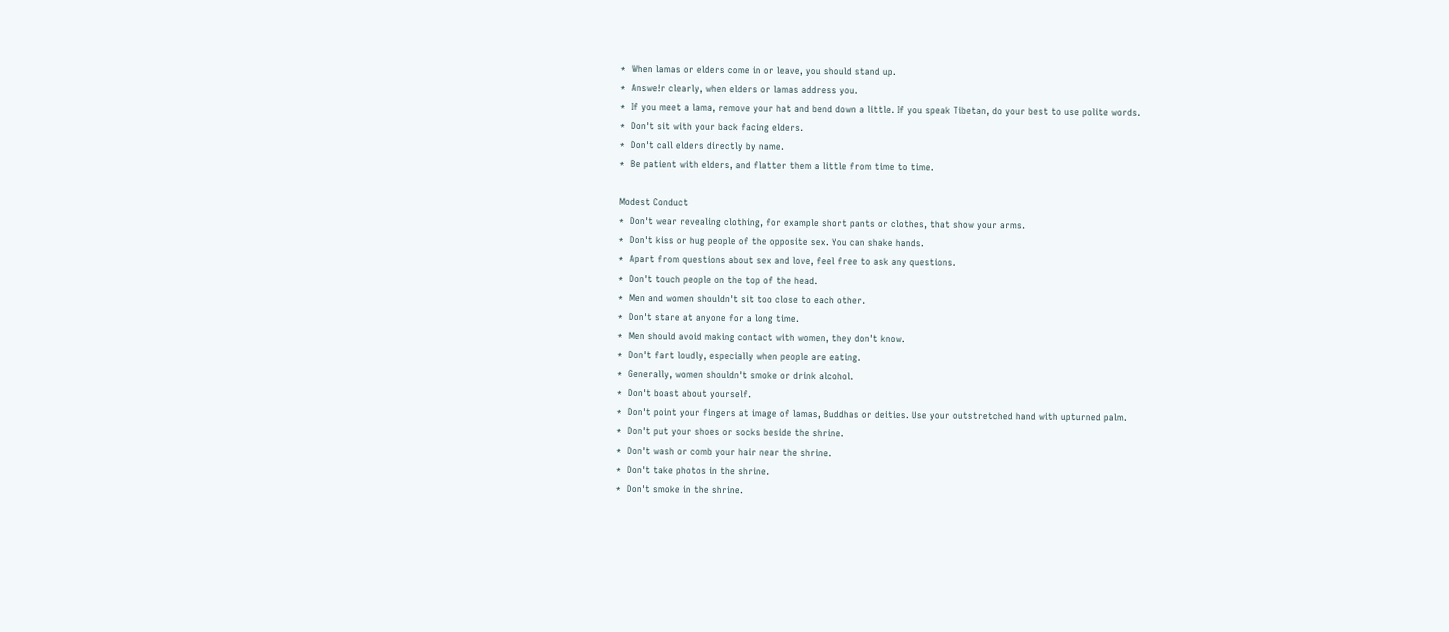*  When lamas or elders come in or leave, you should stand up.
*  Answe!r clearly, when elders or lamas address you.
*  If you meet a lama, remove your hat and bend down a little. If you speak Tibetan, do your best to use polite words.
*  Don't sit with your back facing elders.
*  Don't call elders directly by name.
*  Be patient with elders, and flatter them a little from time to time.

Modest Conduct
*  Don't wear revealing clothing, for example short pants or clothes, that show your arms.
*  Don't kiss or hug people of the opposite sex. You can shake hands.
*  Apart from questions about sex and love, feel free to ask any questions.
*  Don't touch people on the top of the head.
*  Men and women shouldn't sit too close to each other.
*  Don't stare at anyone for a long time.
*  Men should avoid making contact with women, they don't know.
*  Don't fart loudly, especially when people are eating.
*  Generally, women shouldn't smoke or drink alcohol.
*  Don't boast about yourself.
*  Don't point your fingers at image of lamas, Buddhas or deities. Use your outstretched hand with upturned palm.
*  Don't put your shoes or socks beside the shrine.
*  Don't wash or comb your hair near the shrine.
*  Don't take photos in the shrine.
*  Don't smoke in the shrine.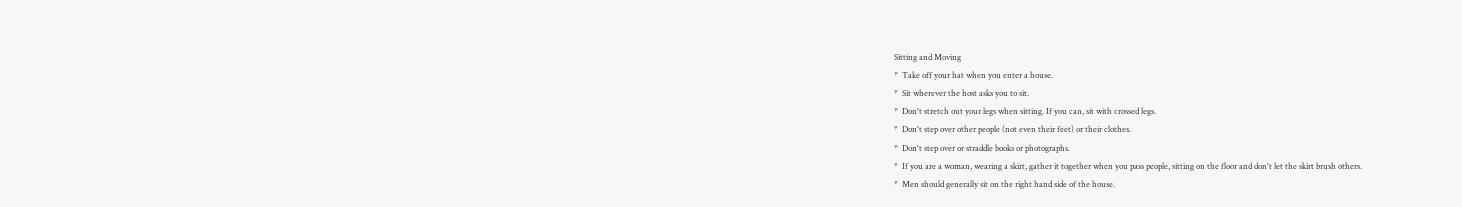Sitting and Moving
*  Take off your hat when you enter a house.
*  Sit wherever the host asks you to sit.
*  Don't stretch out your legs when sitting. If you can, sit with crossed legs.
*  Don't step over other people (not even their feet) or their clothes.
*  Don't step over or straddle books or photographs.
*  If you are a woman, wearing a skirt, gather it together when you pass people, sitting on the floor and don't let the skirt brush others.
*  Men should generally sit on the right hand side of the house.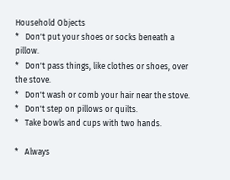Household Objects
*   Don't put your shoes or socks beneath a pillow.
*   Don't pass things, like clothes or shoes, over the stove.
*   Don't wash or comb your hair near the stove.
*   Don't step on pillows or quilts.
*   Take bowls and cups with two hands.

*   Always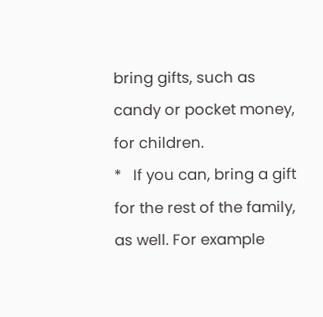bring gifts, such as candy or pocket money, for children.
*   If you can, bring a gift for the rest of the family, as well. For example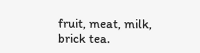fruit, meat, milk, brick tea.